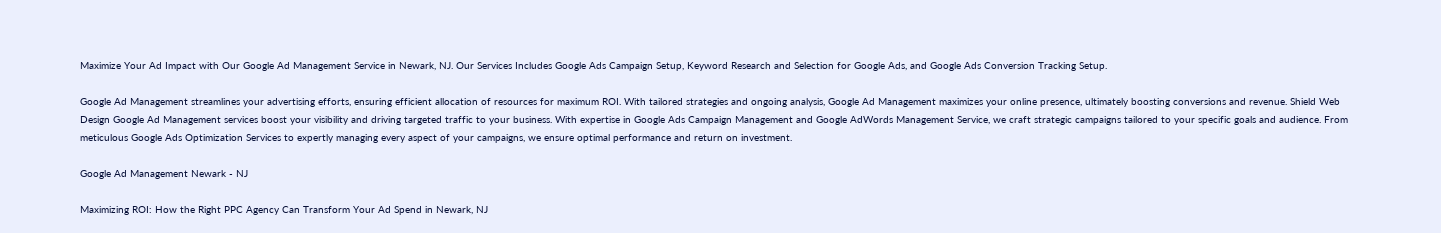Maximize Your Ad Impact with Our Google Ad Management Service in Newark, NJ. Our Services Includes Google Ads Campaign Setup, Keyword Research and Selection for Google Ads, and Google Ads Conversion Tracking Setup.

Google Ad Management streamlines your advertising efforts, ensuring efficient allocation of resources for maximum ROI. With tailored strategies and ongoing analysis, Google Ad Management maximizes your online presence, ultimately boosting conversions and revenue. Shield Web Design Google Ad Management services boost your visibility and driving targeted traffic to your business. With expertise in Google Ads Campaign Management and Google AdWords Management Service, we craft strategic campaigns tailored to your specific goals and audience. From meticulous Google Ads Optimization Services to expertly managing every aspect of your campaigns, we ensure optimal performance and return on investment.

Google Ad Management Newark - NJ

Maximizing ROI: How the Right PPC Agency Can Transform Your Ad Spend in Newark, NJ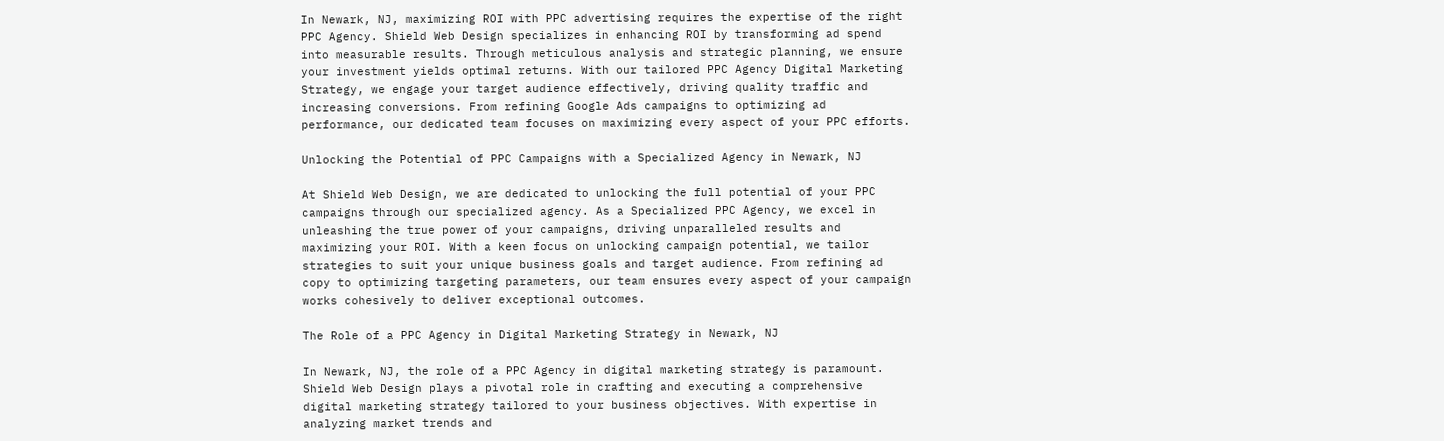In Newark, NJ, maximizing ROI with PPC advertising requires the expertise of the right PPC Agency. Shield Web Design specializes in enhancing ROI by transforming ad spend into measurable results. Through meticulous analysis and strategic planning, we ensure your investment yields optimal returns. With our tailored PPC Agency Digital Marketing Strategy, we engage your target audience effectively, driving quality traffic and increasing conversions. From refining Google Ads campaigns to optimizing ad performance, our dedicated team focuses on maximizing every aspect of your PPC efforts.

Unlocking the Potential of PPC Campaigns with a Specialized Agency in Newark, NJ

At Shield Web Design, we are dedicated to unlocking the full potential of your PPC campaigns through our specialized agency. As a Specialized PPC Agency, we excel in unleashing the true power of your campaigns, driving unparalleled results and maximizing your ROI. With a keen focus on unlocking campaign potential, we tailor strategies to suit your unique business goals and target audience. From refining ad copy to optimizing targeting parameters, our team ensures every aspect of your campaign works cohesively to deliver exceptional outcomes.

The Role of a PPC Agency in Digital Marketing Strategy in Newark, NJ

In Newark, NJ, the role of a PPC Agency in digital marketing strategy is paramount. Shield Web Design plays a pivotal role in crafting and executing a comprehensive digital marketing strategy tailored to your business objectives. With expertise in analyzing market trends and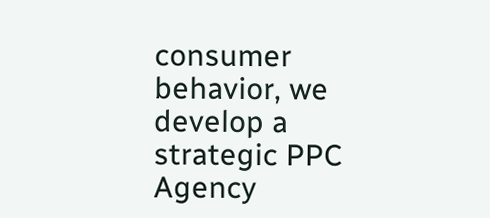consumer behavior, we develop a strategic PPC Agency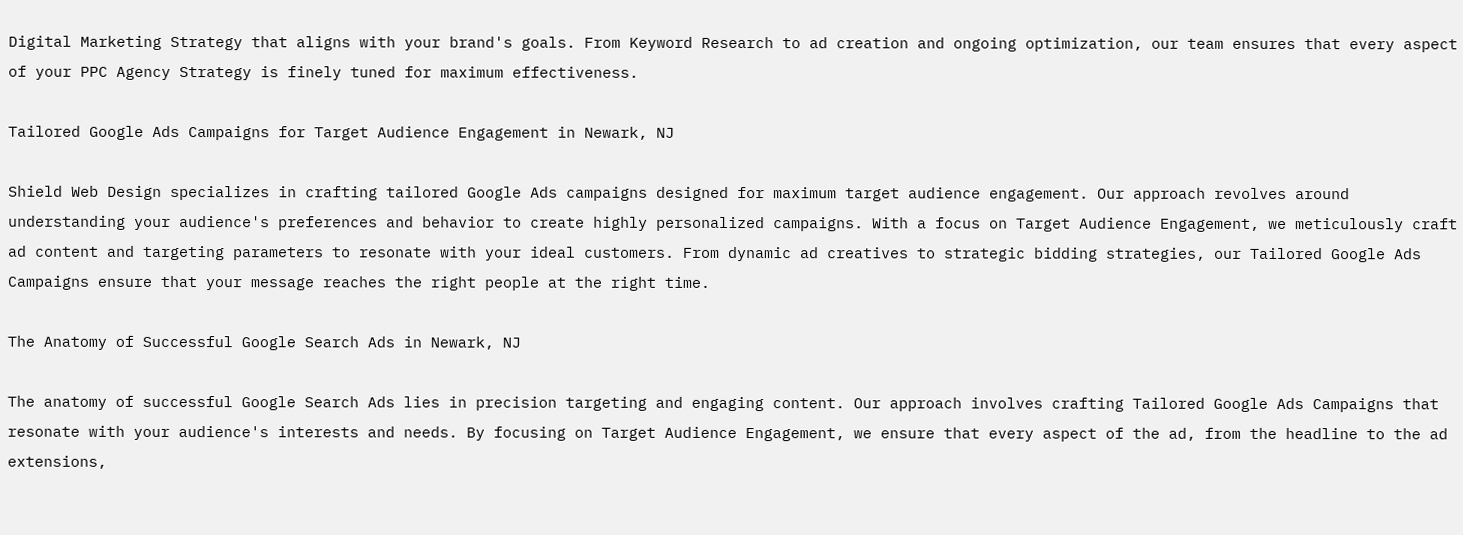Digital Marketing Strategy that aligns with your brand's goals. From Keyword Research to ad creation and ongoing optimization, our team ensures that every aspect of your PPC Agency Strategy is finely tuned for maximum effectiveness.

Tailored Google Ads Campaigns for Target Audience Engagement in Newark, NJ

Shield Web Design specializes in crafting tailored Google Ads campaigns designed for maximum target audience engagement. Our approach revolves around understanding your audience's preferences and behavior to create highly personalized campaigns. With a focus on Target Audience Engagement, we meticulously craft ad content and targeting parameters to resonate with your ideal customers. From dynamic ad creatives to strategic bidding strategies, our Tailored Google Ads Campaigns ensure that your message reaches the right people at the right time.

The Anatomy of Successful Google Search Ads in Newark, NJ

The anatomy of successful Google Search Ads lies in precision targeting and engaging content. Our approach involves crafting Tailored Google Ads Campaigns that resonate with your audience's interests and needs. By focusing on Target Audience Engagement, we ensure that every aspect of the ad, from the headline to the ad extensions,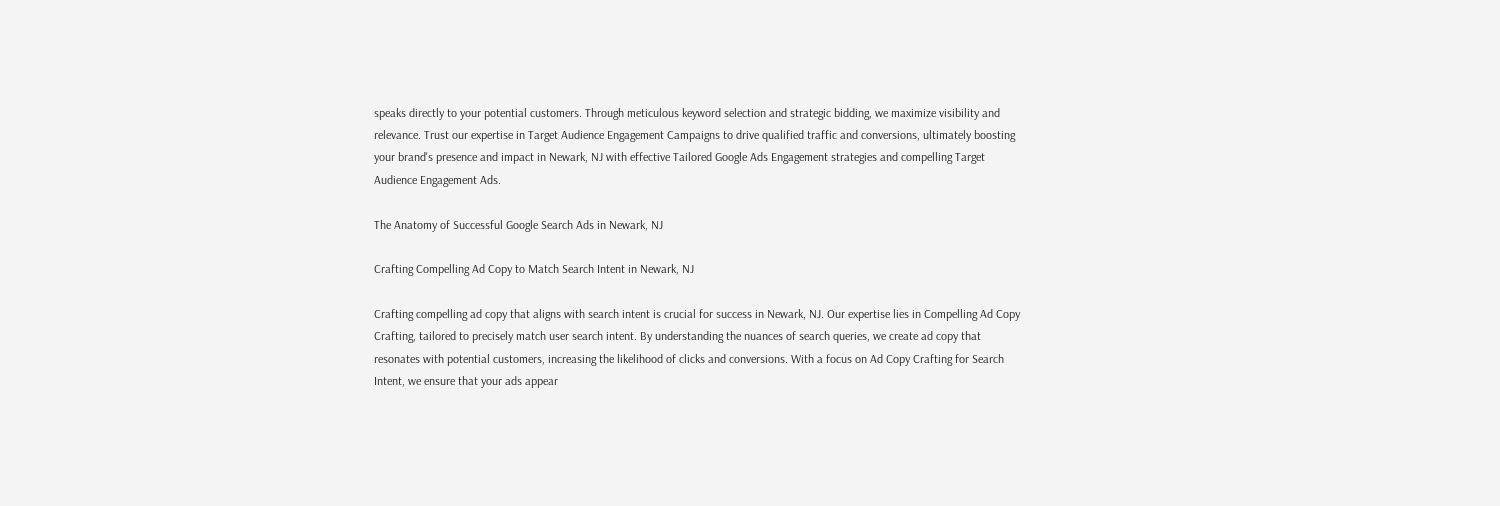speaks directly to your potential customers. Through meticulous keyword selection and strategic bidding, we maximize visibility and relevance. Trust our expertise in Target Audience Engagement Campaigns to drive qualified traffic and conversions, ultimately boosting your brand's presence and impact in Newark, NJ with effective Tailored Google Ads Engagement strategies and compelling Target Audience Engagement Ads.

The Anatomy of Successful Google Search Ads in Newark, NJ

Crafting Compelling Ad Copy to Match Search Intent in Newark, NJ

Crafting compelling ad copy that aligns with search intent is crucial for success in Newark, NJ. Our expertise lies in Compelling Ad Copy Crafting, tailored to precisely match user search intent. By understanding the nuances of search queries, we create ad copy that resonates with potential customers, increasing the likelihood of clicks and conversions. With a focus on Ad Copy Crafting for Search Intent, we ensure that your ads appear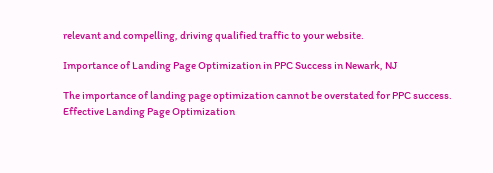relevant and compelling, driving qualified traffic to your website.

Importance of Landing Page Optimization in PPC Success in Newark, NJ

The importance of landing page optimization cannot be overstated for PPC success. Effective Landing Page Optimization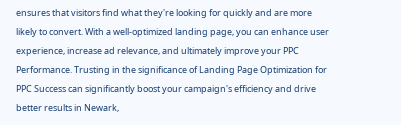ensures that visitors find what they're looking for quickly and are more likely to convert. With a well-optimized landing page, you can enhance user experience, increase ad relevance, and ultimately improve your PPC Performance. Trusting in the significance of Landing Page Optimization for PPC Success can significantly boost your campaign's efficiency and drive better results in Newark,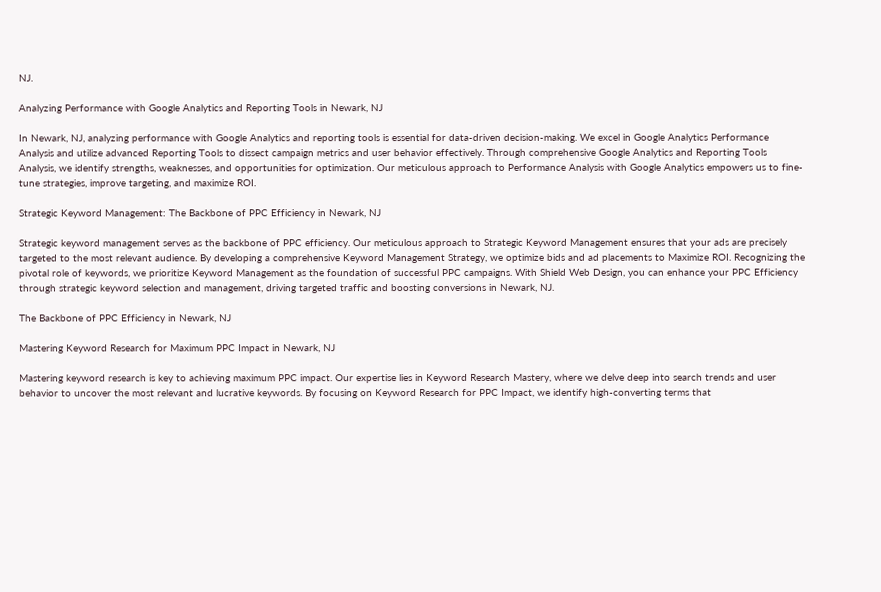NJ.

Analyzing Performance with Google Analytics and Reporting Tools in Newark, NJ

In Newark, NJ, analyzing performance with Google Analytics and reporting tools is essential for data-driven decision-making. We excel in Google Analytics Performance Analysis and utilize advanced Reporting Tools to dissect campaign metrics and user behavior effectively. Through comprehensive Google Analytics and Reporting Tools Analysis, we identify strengths, weaknesses, and opportunities for optimization. Our meticulous approach to Performance Analysis with Google Analytics empowers us to fine-tune strategies, improve targeting, and maximize ROI.

Strategic Keyword Management: The Backbone of PPC Efficiency in Newark, NJ

Strategic keyword management serves as the backbone of PPC efficiency. Our meticulous approach to Strategic Keyword Management ensures that your ads are precisely targeted to the most relevant audience. By developing a comprehensive Keyword Management Strategy, we optimize bids and ad placements to Maximize ROI. Recognizing the pivotal role of keywords, we prioritize Keyword Management as the foundation of successful PPC campaigns. With Shield Web Design, you can enhance your PPC Efficiency through strategic keyword selection and management, driving targeted traffic and boosting conversions in Newark, NJ.

The Backbone of PPC Efficiency in Newark, NJ

Mastering Keyword Research for Maximum PPC Impact in Newark, NJ

Mastering keyword research is key to achieving maximum PPC impact. Our expertise lies in Keyword Research Mastery, where we delve deep into search trends and user behavior to uncover the most relevant and lucrative keywords. By focusing on Keyword Research for PPC Impact, we identify high-converting terms that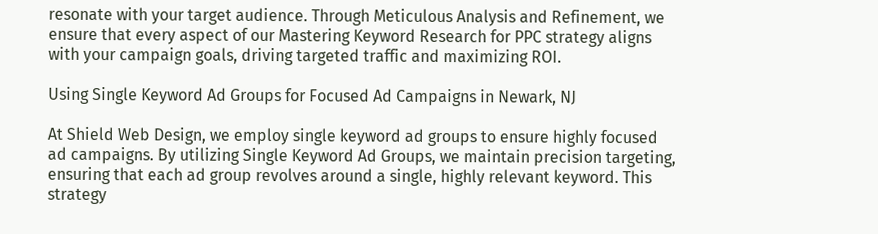resonate with your target audience. Through Meticulous Analysis and Refinement, we ensure that every aspect of our Mastering Keyword Research for PPC strategy aligns with your campaign goals, driving targeted traffic and maximizing ROI.

Using Single Keyword Ad Groups for Focused Ad Campaigns in Newark, NJ

At Shield Web Design, we employ single keyword ad groups to ensure highly focused ad campaigns. By utilizing Single Keyword Ad Groups, we maintain precision targeting, ensuring that each ad group revolves around a single, highly relevant keyword. This strategy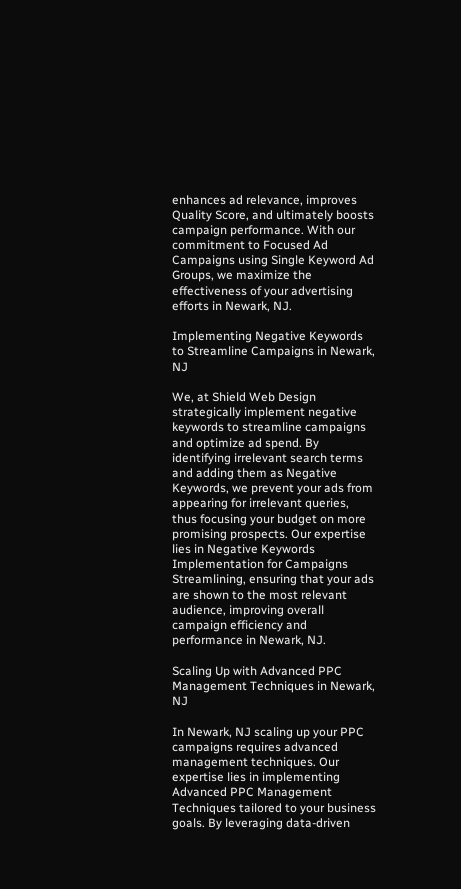enhances ad relevance, improves Quality Score, and ultimately boosts campaign performance. With our commitment to Focused Ad Campaigns using Single Keyword Ad Groups, we maximize the effectiveness of your advertising efforts in Newark, NJ.

Implementing Negative Keywords to Streamline Campaigns in Newark, NJ

We, at Shield Web Design strategically implement negative keywords to streamline campaigns and optimize ad spend. By identifying irrelevant search terms and adding them as Negative Keywords, we prevent your ads from appearing for irrelevant queries, thus focusing your budget on more promising prospects. Our expertise lies in Negative Keywords Implementation for Campaigns Streamlining, ensuring that your ads are shown to the most relevant audience, improving overall campaign efficiency and performance in Newark, NJ.

Scaling Up with Advanced PPC Management Techniques in Newark, NJ

In Newark, NJ scaling up your PPC campaigns requires advanced management techniques. Our expertise lies in implementing Advanced PPC Management Techniques tailored to your business goals. By leveraging data-driven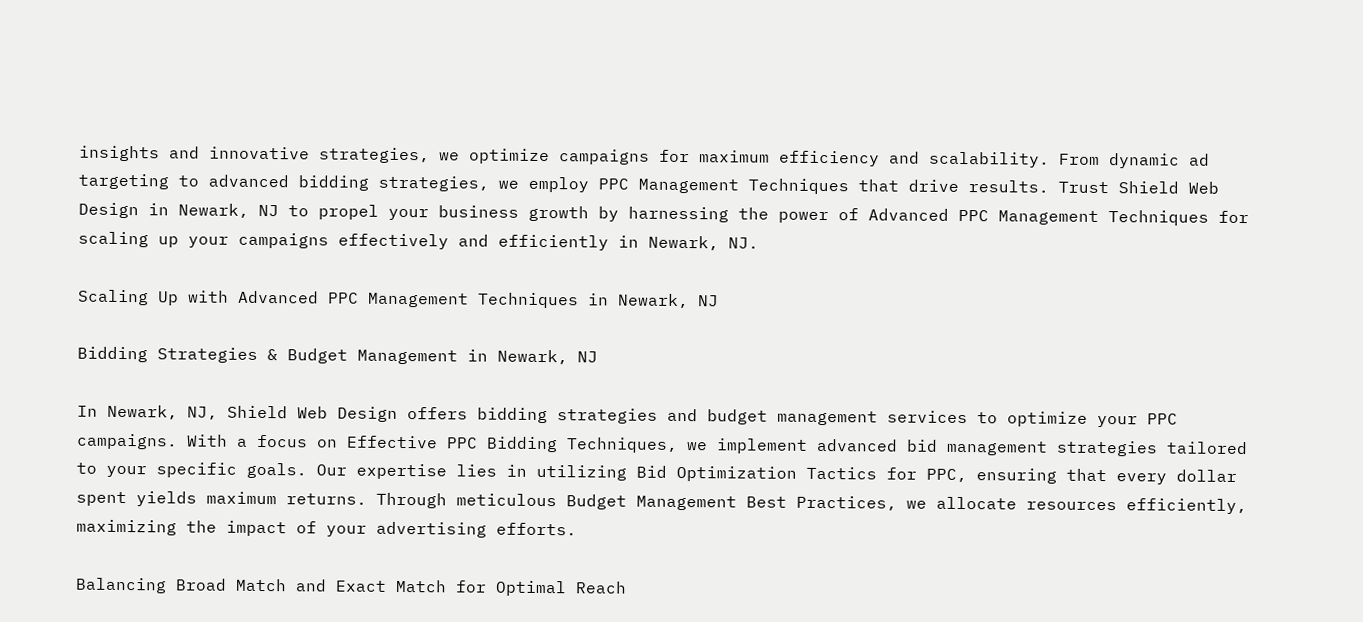insights and innovative strategies, we optimize campaigns for maximum efficiency and scalability. From dynamic ad targeting to advanced bidding strategies, we employ PPC Management Techniques that drive results. Trust Shield Web Design in Newark, NJ to propel your business growth by harnessing the power of Advanced PPC Management Techniques for scaling up your campaigns effectively and efficiently in Newark, NJ.

Scaling Up with Advanced PPC Management Techniques in Newark, NJ

Bidding Strategies & Budget Management in Newark, NJ

In Newark, NJ, Shield Web Design offers bidding strategies and budget management services to optimize your PPC campaigns. With a focus on Effective PPC Bidding Techniques, we implement advanced bid management strategies tailored to your specific goals. Our expertise lies in utilizing Bid Optimization Tactics for PPC, ensuring that every dollar spent yields maximum returns. Through meticulous Budget Management Best Practices, we allocate resources efficiently, maximizing the impact of your advertising efforts.

Balancing Broad Match and Exact Match for Optimal Reach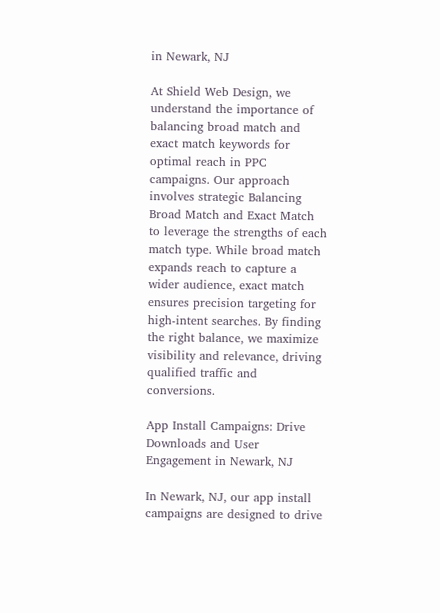in Newark, NJ

At Shield Web Design, we understand the importance of balancing broad match and exact match keywords for optimal reach in PPC campaigns. Our approach involves strategic Balancing Broad Match and Exact Match to leverage the strengths of each match type. While broad match expands reach to capture a wider audience, exact match ensures precision targeting for high-intent searches. By finding the right balance, we maximize visibility and relevance, driving qualified traffic and conversions.

App Install Campaigns: Drive Downloads and User Engagement in Newark, NJ

In Newark, NJ, our app install campaigns are designed to drive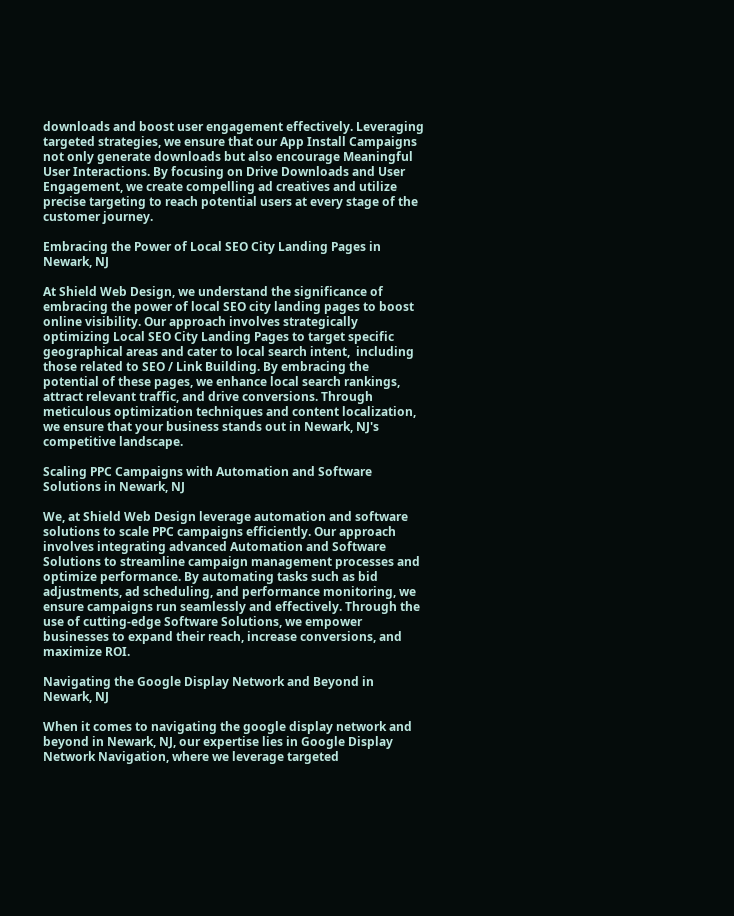downloads and boost user engagement effectively. Leveraging targeted strategies, we ensure that our App Install Campaigns not only generate downloads but also encourage Meaningful User Interactions. By focusing on Drive Downloads and User Engagement, we create compelling ad creatives and utilize precise targeting to reach potential users at every stage of the customer journey.

Embracing the Power of Local SEO City Landing Pages in Newark, NJ

At Shield Web Design, we understand the significance of embracing the power of local SEO city landing pages to boost online visibility. Our approach involves strategically optimizing Local SEO City Landing Pages to target specific geographical areas and cater to local search intent,  including those related to SEO / Link Building. By embracing the potential of these pages, we enhance local search rankings, attract relevant traffic, and drive conversions. Through meticulous optimization techniques and content localization, we ensure that your business stands out in Newark, NJ's competitive landscape.

Scaling PPC Campaigns with Automation and Software Solutions in Newark, NJ

We, at Shield Web Design leverage automation and software solutions to scale PPC campaigns efficiently. Our approach involves integrating advanced Automation and Software Solutions to streamline campaign management processes and optimize performance. By automating tasks such as bid adjustments, ad scheduling, and performance monitoring, we ensure campaigns run seamlessly and effectively. Through the use of cutting-edge Software Solutions, we empower businesses to expand their reach, increase conversions, and maximize ROI.

Navigating the Google Display Network and Beyond in Newark, NJ

When it comes to navigating the google display network and beyond in Newark, NJ, our expertise lies in Google Display Network Navigation, where we leverage targeted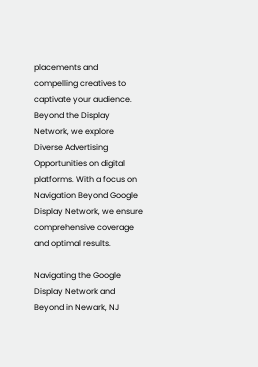placements and compelling creatives to captivate your audience. Beyond the Display Network, we explore Diverse Advertising Opportunities on digital platforms. With a focus on Navigation Beyond Google Display Network, we ensure comprehensive coverage and optimal results.

Navigating the Google Display Network and Beyond in Newark, NJ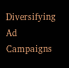Diversifying Ad Campaigns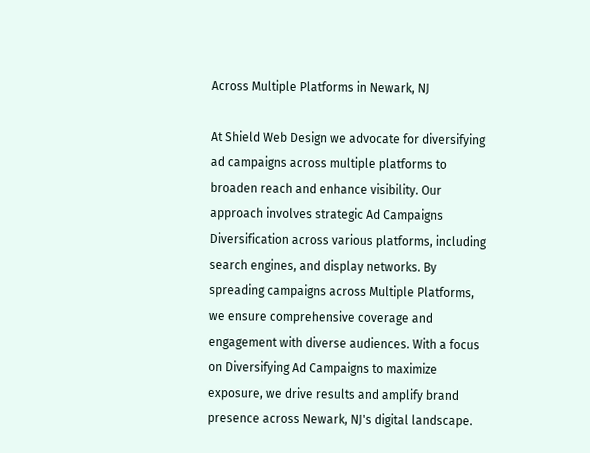Across Multiple Platforms in Newark, NJ

At Shield Web Design we advocate for diversifying ad campaigns across multiple platforms to broaden reach and enhance visibility. Our approach involves strategic Ad Campaigns Diversification across various platforms, including search engines, and display networks. By spreading campaigns across Multiple Platforms, we ensure comprehensive coverage and engagement with diverse audiences. With a focus on Diversifying Ad Campaigns to maximize exposure, we drive results and amplify brand presence across Newark, NJ's digital landscape.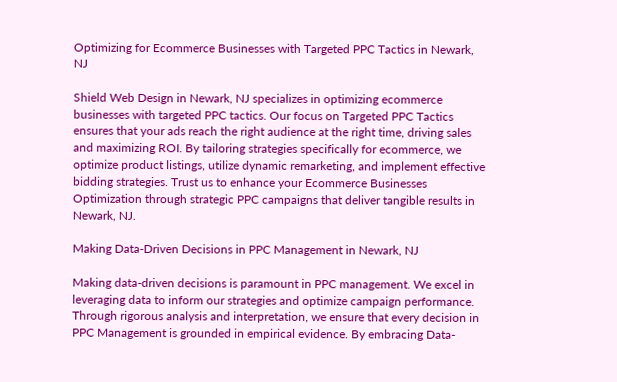Optimizing for Ecommerce Businesses with Targeted PPC Tactics in Newark, NJ

Shield Web Design in Newark, NJ specializes in optimizing ecommerce businesses with targeted PPC tactics. Our focus on Targeted PPC Tactics ensures that your ads reach the right audience at the right time, driving sales and maximizing ROI. By tailoring strategies specifically for ecommerce, we optimize product listings, utilize dynamic remarketing, and implement effective bidding strategies. Trust us to enhance your Ecommerce Businesses Optimization through strategic PPC campaigns that deliver tangible results in Newark, NJ.

Making Data-Driven Decisions in PPC Management in Newark, NJ

Making data-driven decisions is paramount in PPC management. We excel in leveraging data to inform our strategies and optimize campaign performance. Through rigorous analysis and interpretation, we ensure that every decision in PPC Management is grounded in empirical evidence. By embracing Data-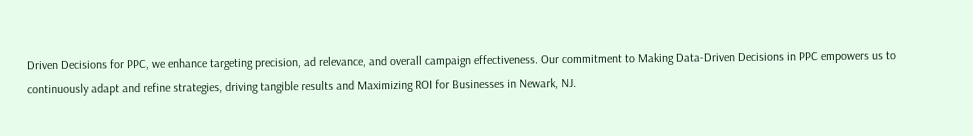Driven Decisions for PPC, we enhance targeting precision, ad relevance, and overall campaign effectiveness. Our commitment to Making Data-Driven Decisions in PPC empowers us to continuously adapt and refine strategies, driving tangible results and Maximizing ROI for Businesses in Newark, NJ.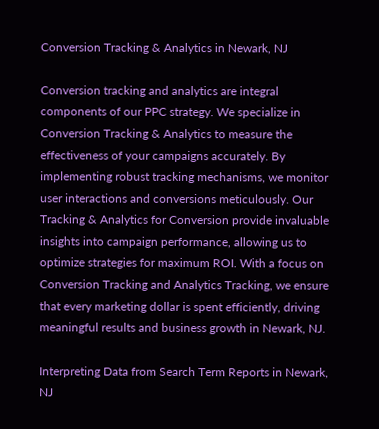Conversion Tracking & Analytics in Newark, NJ

Conversion tracking and analytics are integral components of our PPC strategy. We specialize in Conversion Tracking & Analytics to measure the effectiveness of your campaigns accurately. By implementing robust tracking mechanisms, we monitor user interactions and conversions meticulously. Our Tracking & Analytics for Conversion provide invaluable insights into campaign performance, allowing us to optimize strategies for maximum ROI. With a focus on Conversion Tracking and Analytics Tracking, we ensure that every marketing dollar is spent efficiently, driving meaningful results and business growth in Newark, NJ.

Interpreting Data from Search Term Reports in Newark, NJ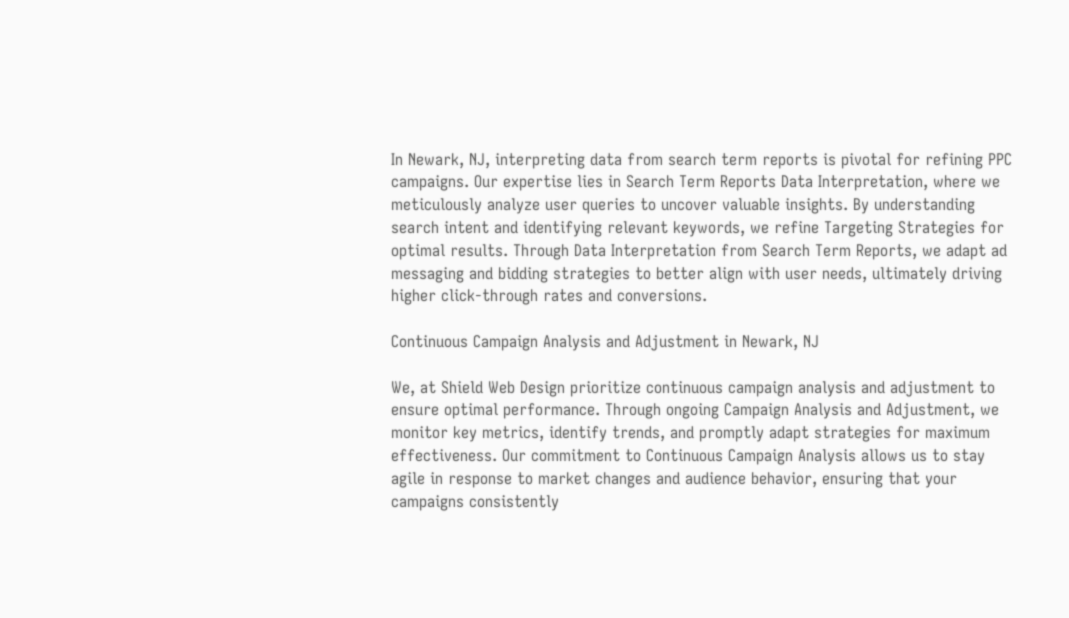In Newark, NJ, interpreting data from search term reports is pivotal for refining PPC campaigns. Our expertise lies in Search Term Reports Data Interpretation, where we meticulously analyze user queries to uncover valuable insights. By understanding search intent and identifying relevant keywords, we refine Targeting Strategies for optimal results. Through Data Interpretation from Search Term Reports, we adapt ad messaging and bidding strategies to better align with user needs, ultimately driving higher click-through rates and conversions.

Continuous Campaign Analysis and Adjustment in Newark, NJ

We, at Shield Web Design prioritize continuous campaign analysis and adjustment to ensure optimal performance. Through ongoing Campaign Analysis and Adjustment, we monitor key metrics, identify trends, and promptly adapt strategies for maximum effectiveness. Our commitment to Continuous Campaign Analysis allows us to stay agile in response to market changes and audience behavior, ensuring that your campaigns consistently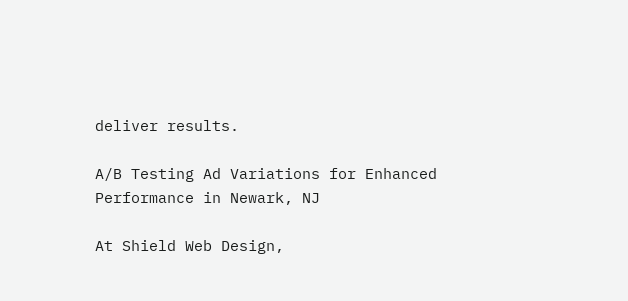deliver results.

A/B Testing Ad Variations for Enhanced Performance in Newark, NJ

At Shield Web Design,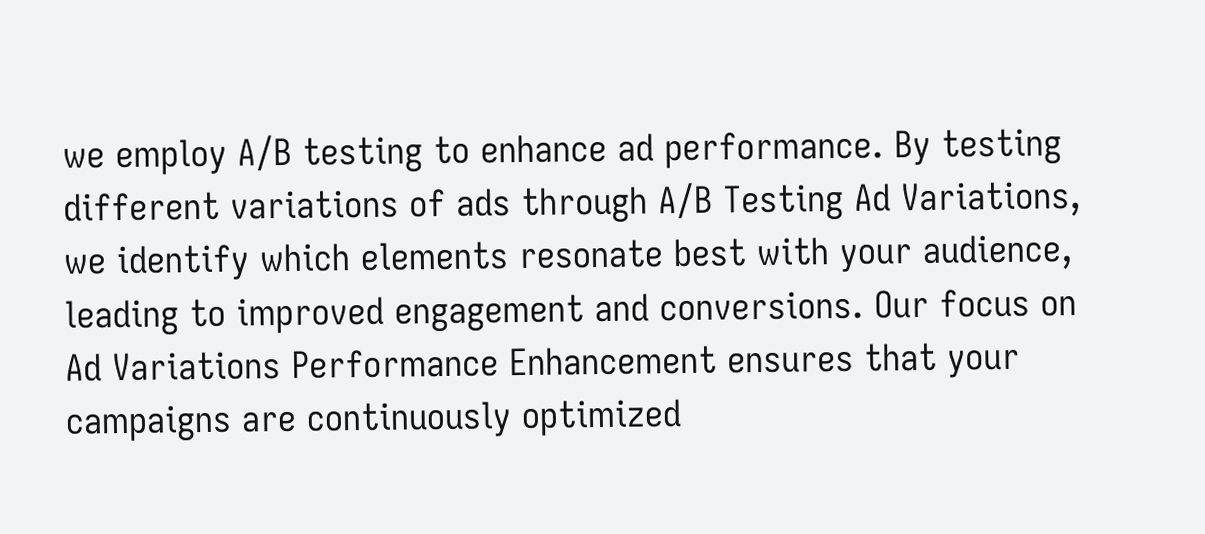we employ A/B testing to enhance ad performance. By testing different variations of ads through A/B Testing Ad Variations, we identify which elements resonate best with your audience, leading to improved engagement and conversions. Our focus on Ad Variations Performance Enhancement ensures that your campaigns are continuously optimized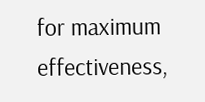for maximum effectiveness,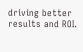driving better results and ROI.